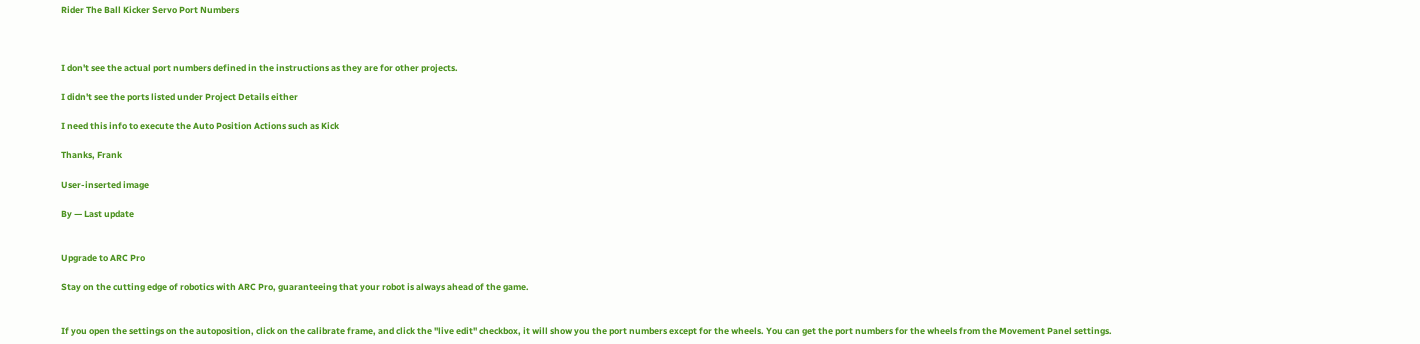Rider The Ball Kicker Servo Port Numbers



I don't see the actual port numbers defined in the instructions as they are for other projects.

I didn't see the ports listed under Project Details either

I need this info to execute the Auto Position Actions such as Kick

Thanks, Frank

User-inserted image

By — Last update


Upgrade to ARC Pro

Stay on the cutting edge of robotics with ARC Pro, guaranteeing that your robot is always ahead of the game.


If you open the settings on the autoposition, click on the calibrate frame, and click the "live edit" checkbox, it will show you the port numbers except for the wheels. You can get the port numbers for the wheels from the Movement Panel settings.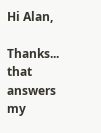Hi Alan,

Thanks... that answers my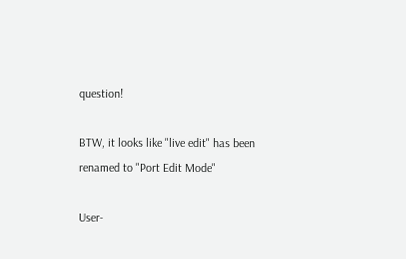question!

BTW, it looks like "live edit" has been renamed to "Port Edit Mode"

User-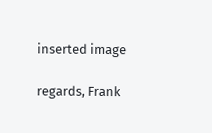inserted image

regards, Frank